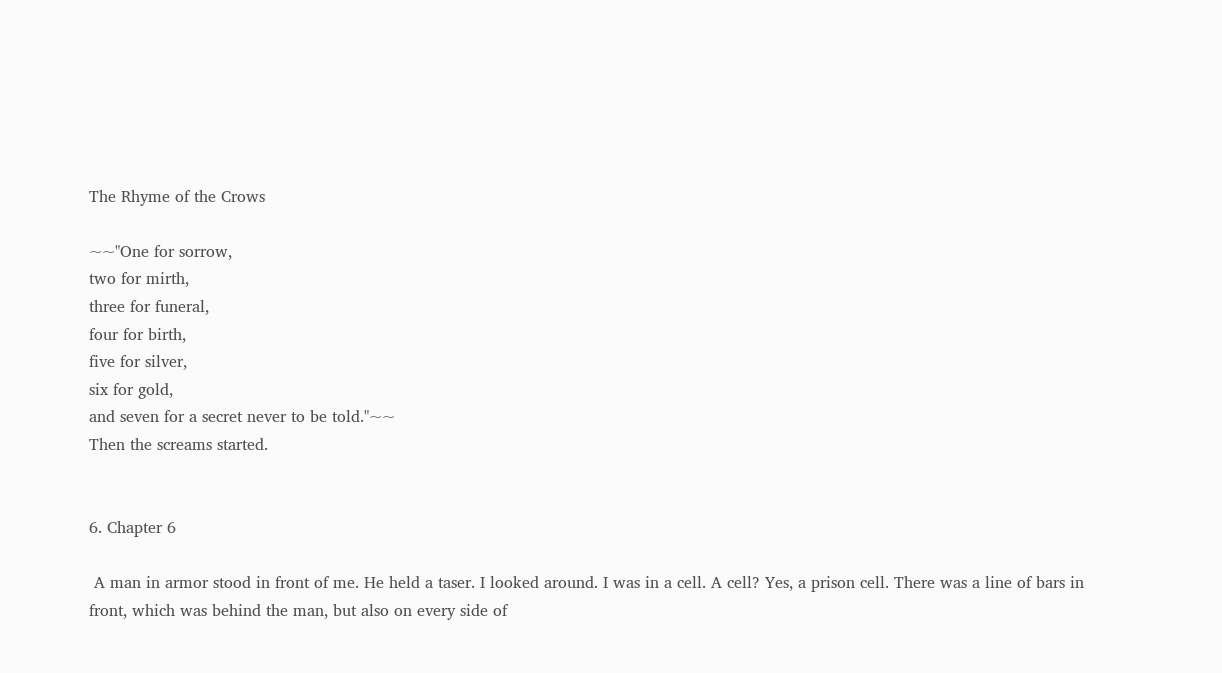The Rhyme of the Crows

~~"One for sorrow,
two for mirth,
three for funeral,
four for birth,
five for silver,
six for gold,
and seven for a secret never to be told."~~
Then the screams started.


6. Chapter 6

 A man in armor stood in front of me. He held a taser. I looked around. I was in a cell. A cell? Yes, a prison cell. There was a line of bars in front, which was behind the man, but also on every side of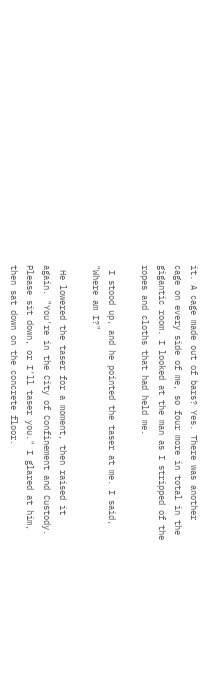it. A cage made out of bars? Yes. There was another cage on every side of me, so four more in total in the gigantic room. I looked at the man as I stripped of the ropes and cloths that had held me.

 I stood up, and he pointed the taser at me. I said, "Where am I?"

 He lowered the taser for a moment, then raised it again. "You're in the City of Confinement and Custody. Please sit down, or I'll taser you." I glared at him, then sat down on the concrete floor.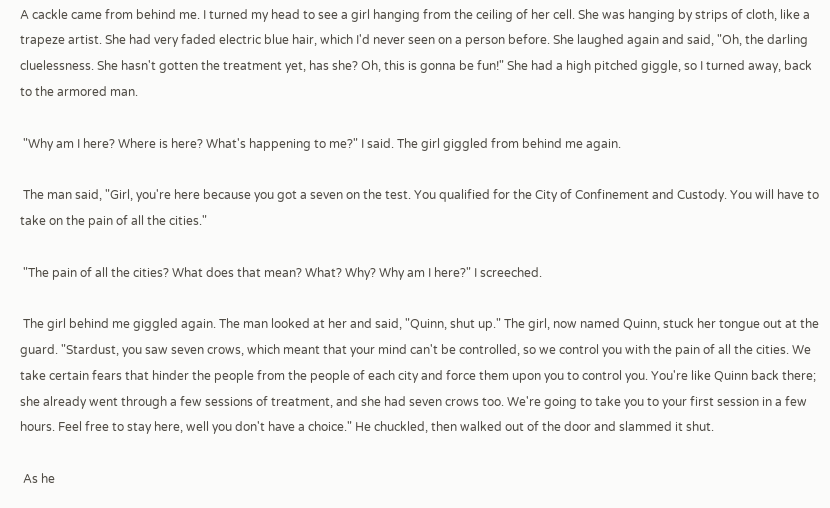A cackle came from behind me. I turned my head to see a girl hanging from the ceiling of her cell. She was hanging by strips of cloth, like a trapeze artist. She had very faded electric blue hair, which I'd never seen on a person before. She laughed again and said, "Oh, the darling cluelessness. She hasn't gotten the treatment yet, has she? Oh, this is gonna be fun!" She had a high pitched giggle, so I turned away, back to the armored man.

 "Why am I here? Where is here? What's happening to me?" I said. The girl giggled from behind me again.

 The man said, "Girl, you're here because you got a seven on the test. You qualified for the City of Confinement and Custody. You will have to take on the pain of all the cities."

 "The pain of all the cities? What does that mean? What? Why? Why am I here?" I screeched.

 The girl behind me giggled again. The man looked at her and said, "Quinn, shut up." The girl, now named Quinn, stuck her tongue out at the guard. "Stardust, you saw seven crows, which meant that your mind can't be controlled, so we control you with the pain of all the cities. We take certain fears that hinder the people from the people of each city and force them upon you to control you. You're like Quinn back there; she already went through a few sessions of treatment, and she had seven crows too. We're going to take you to your first session in a few hours. Feel free to stay here, well you don't have a choice." He chuckled, then walked out of the door and slammed it shut.

 As he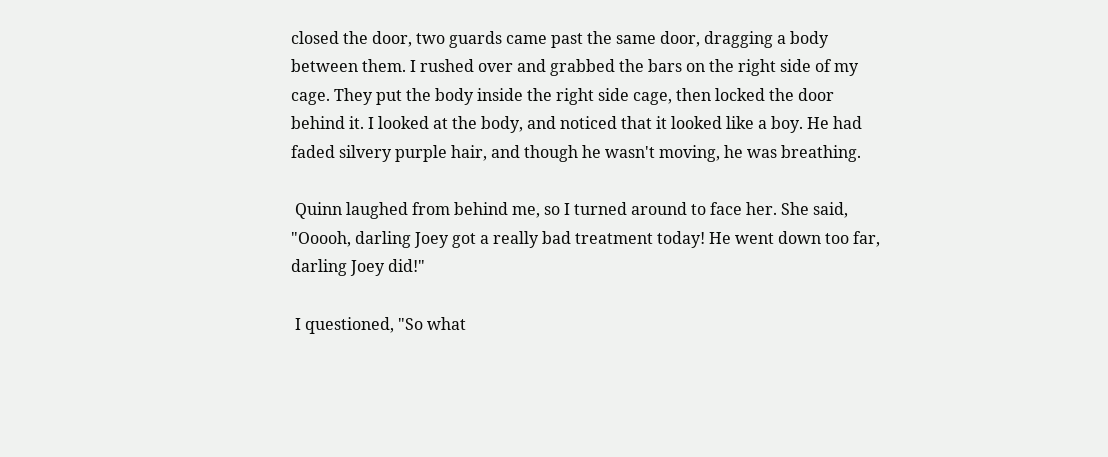closed the door, two guards came past the same door, dragging a body between them. I rushed over and grabbed the bars on the right side of my cage. They put the body inside the right side cage, then locked the door behind it. I looked at the body, and noticed that it looked like a boy. He had faded silvery purple hair, and though he wasn't moving, he was breathing.

 Quinn laughed from behind me, so I turned around to face her. She said, "Ooooh, darling Joey got a really bad treatment today! He went down too far, darling Joey did!"

 I questioned, "So what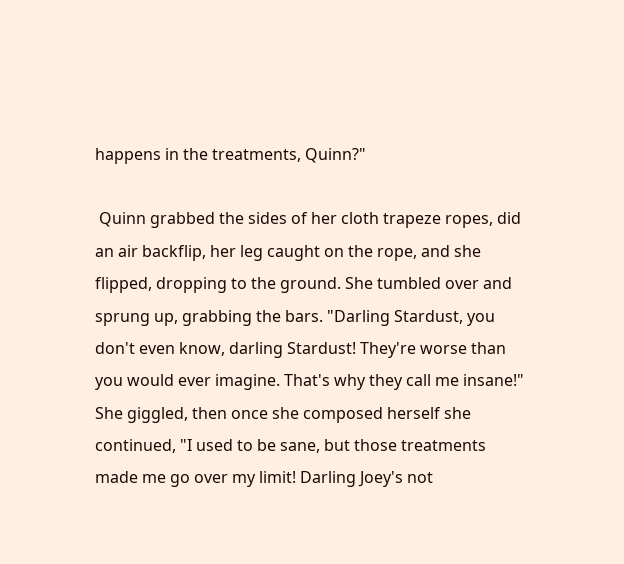happens in the treatments, Quinn?"

 Quinn grabbed the sides of her cloth trapeze ropes, did an air backflip, her leg caught on the rope, and she flipped, dropping to the ground. She tumbled over and sprung up, grabbing the bars. "Darling Stardust, you don't even know, darling Stardust! They're worse than you would ever imagine. That's why they call me insane!" She giggled, then once she composed herself she continued, "I used to be sane, but those treatments made me go over my limit! Darling Joey's not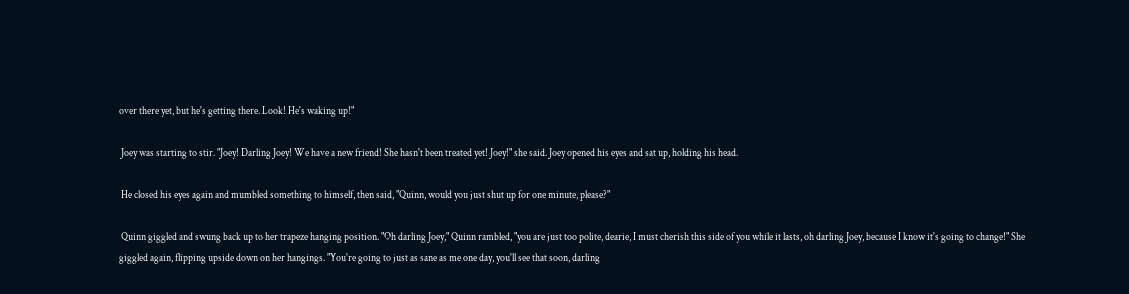over there yet, but he's getting there. Look! He's waking up!"

 Joey was starting to stir. "Joey! Darling Joey! We have a new friend! She hasn't been treated yet! Joey!" she said. Joey opened his eyes and sat up, holding his head.

 He closed his eyes again and mumbled something to himself, then said, "Quinn, would you just shut up for one minute, please?"

 Quinn giggled and swung back up to her trapeze hanging position. "Oh darling Joey," Quinn rambled, "you are just too polite, dearie, I must cherish this side of you while it lasts, oh darling Joey, because I know it's going to change!" She giggled again, flipping upside down on her hangings. "You're going to just as sane as me one day, you'll see that soon, darling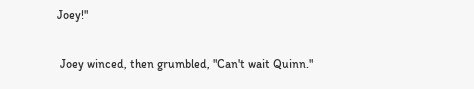Joey!"

 Joey winced, then grumbled, "Can't wait Quinn."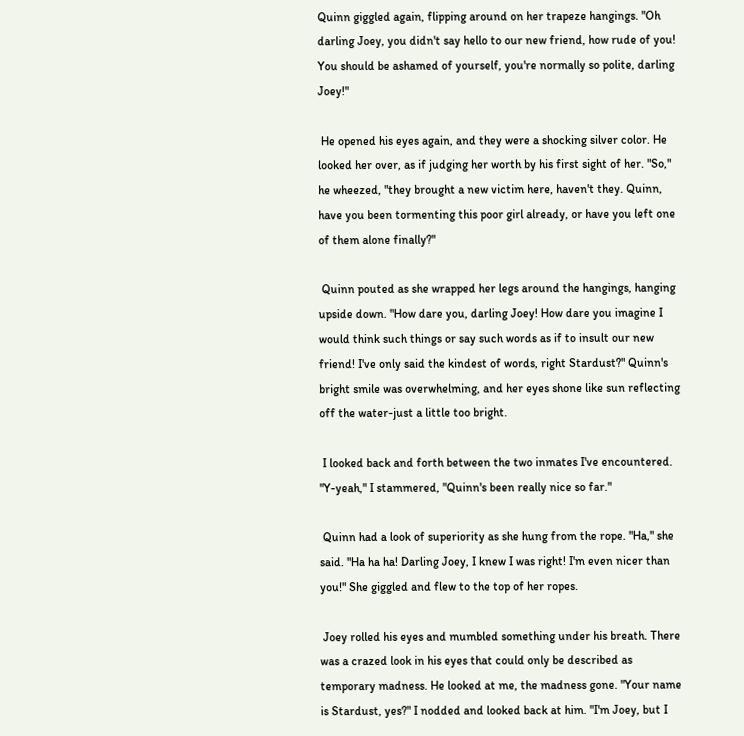Quinn giggled again, flipping around on her trapeze hangings. "Oh darling Joey, you didn't say hello to our new friend, how rude of you! You should be ashamed of yourself, you're normally so polite, darling Joey!"

 He opened his eyes again, and they were a shocking silver color. He looked her over, as if judging her worth by his first sight of her. "So," he wheezed, "they brought a new victim here, haven't they. Quinn, have you been tormenting this poor girl already, or have you left one of them alone finally?"

 Quinn pouted as she wrapped her legs around the hangings, hanging upside down. "How dare you, darling Joey! How dare you imagine I would think such things or say such words as if to insult our new friend! I've only said the kindest of words, right Stardust?" Quinn's bright smile was overwhelming, and her eyes shone like sun reflecting off the water-just a little too bright.

 I looked back and forth between the two inmates I've encountered. "Y-yeah," I stammered, "Quinn's been really nice so far."

 Quinn had a look of superiority as she hung from the rope. "Ha," she said. "Ha ha ha! Darling Joey, I knew I was right! I'm even nicer than you!" She giggled and flew to the top of her ropes.

 Joey rolled his eyes and mumbled something under his breath. There was a crazed look in his eyes that could only be described as temporary madness. He looked at me, the madness gone. "Your name is Stardust, yes?" I nodded and looked back at him. "I'm Joey, but I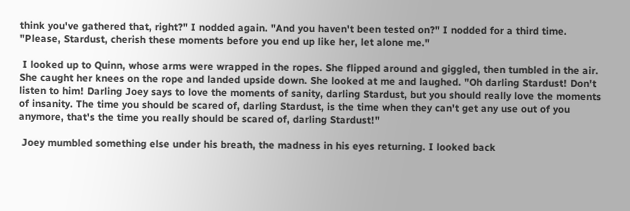think you've gathered that, right?" I nodded again. "And you haven't been tested on?" I nodded for a third time. "Please, Stardust, cherish these moments before you end up like her, let alone me."

 I looked up to Quinn, whose arms were wrapped in the ropes. She flipped around and giggled, then tumbled in the air. She caught her knees on the rope and landed upside down. She looked at me and laughed. "Oh darling Stardust! Don't listen to him! Darling Joey says to love the moments of sanity, darling Stardust, but you should really love the moments of insanity. The time you should be scared of, darling Stardust, is the time when they can't get any use out of you anymore, that's the time you really should be scared of, darling Stardust!"

 Joey mumbled something else under his breath, the madness in his eyes returning. I looked back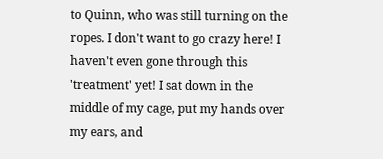to Quinn, who was still turning on the ropes. I don't want to go crazy here! I haven't even gone through this 'treatment' yet! I sat down in the middle of my cage, put my hands over my ears, and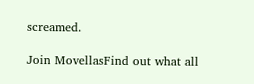screamed.

Join MovellasFind out what all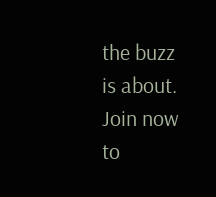the buzz is about. Join now to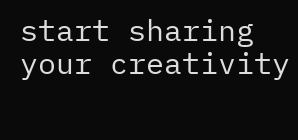start sharing your creativity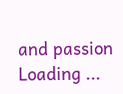and passion
Loading ...